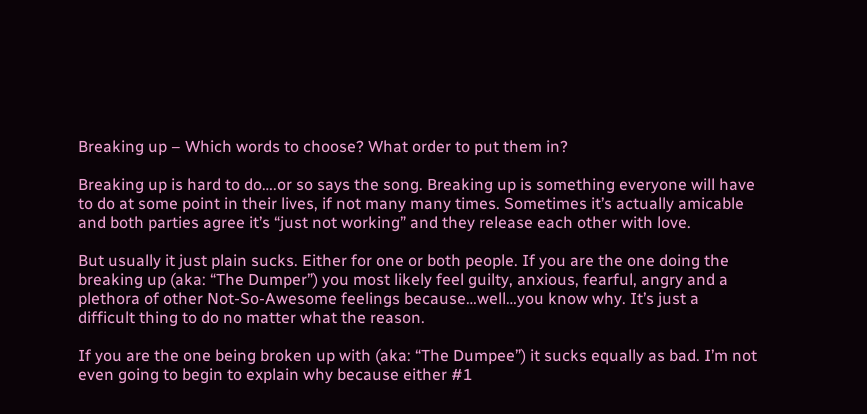Breaking up – Which words to choose? What order to put them in?

Breaking up is hard to do….or so says the song. Breaking up is something everyone will have to do at some point in their lives, if not many many times. Sometimes it’s actually amicable and both parties agree it’s “just not working” and they release each other with love.

But usually it just plain sucks. Either for one or both people. If you are the one doing the breaking up (aka: “The Dumper”) you most likely feel guilty, anxious, fearful, angry and a plethora of other Not-So-Awesome feelings because…well…you know why. It’s just a difficult thing to do no matter what the reason.

If you are the one being broken up with (aka: “The Dumpee”) it sucks equally as bad. I’m not even going to begin to explain why because either #1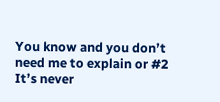You know and you don’t need me to explain or #2 It’s never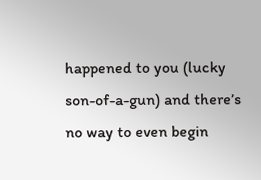happened to you (lucky son-of-a-gun) and there’s no way to even begin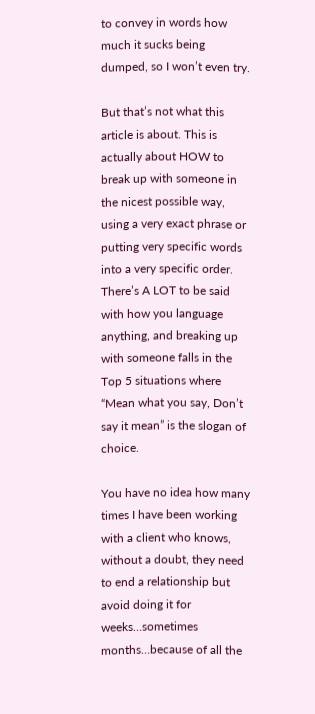to convey in words how much it sucks being dumped, so I won’t even try.

But that’s not what this article is about. This is actually about HOW to break up with someone in the nicest possible way, using a very exact phrase or putting very specific words into a very specific order. There’s A LOT to be said with how you language anything, and breaking up with someone falls in the Top 5 situations where “Mean what you say, Don’t say it mean” is the slogan of choice.

You have no idea how many times I have been working with a client who knows, without a doubt, they need to end a relationship but avoid doing it for weeks…sometimes months…because of all the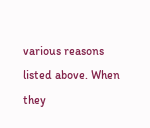various reasons listed above. When they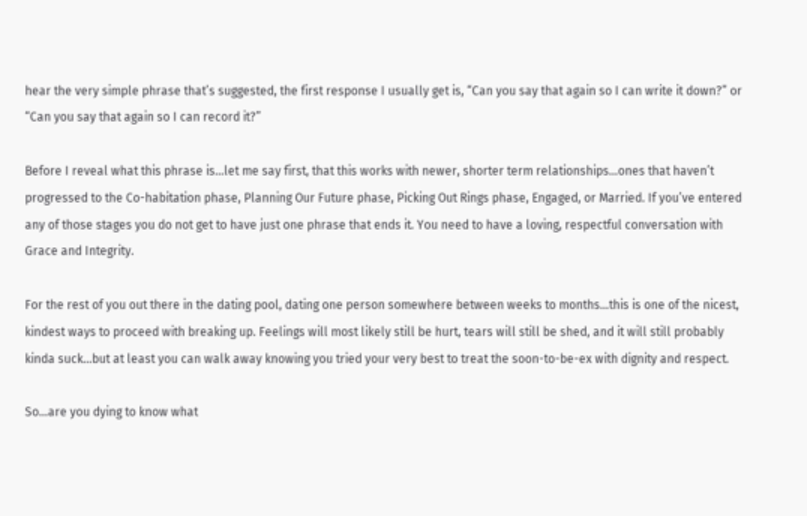hear the very simple phrase that’s suggested, the first response I usually get is, “Can you say that again so I can write it down?” or “Can you say that again so I can record it?”

Before I reveal what this phrase is…let me say first, that this works with newer, shorter term relationships…ones that haven’t progressed to the Co-habitation phase, Planning Our Future phase, Picking Out Rings phase, Engaged, or Married. If you’ve entered any of those stages you do not get to have just one phrase that ends it. You need to have a loving, respectful conversation with Grace and Integrity.

For the rest of you out there in the dating pool, dating one person somewhere between weeks to months…this is one of the nicest, kindest ways to proceed with breaking up. Feelings will most likely still be hurt, tears will still be shed, and it will still probably kinda suck…but at least you can walk away knowing you tried your very best to treat the soon-to-be-ex with dignity and respect.

So…are you dying to know what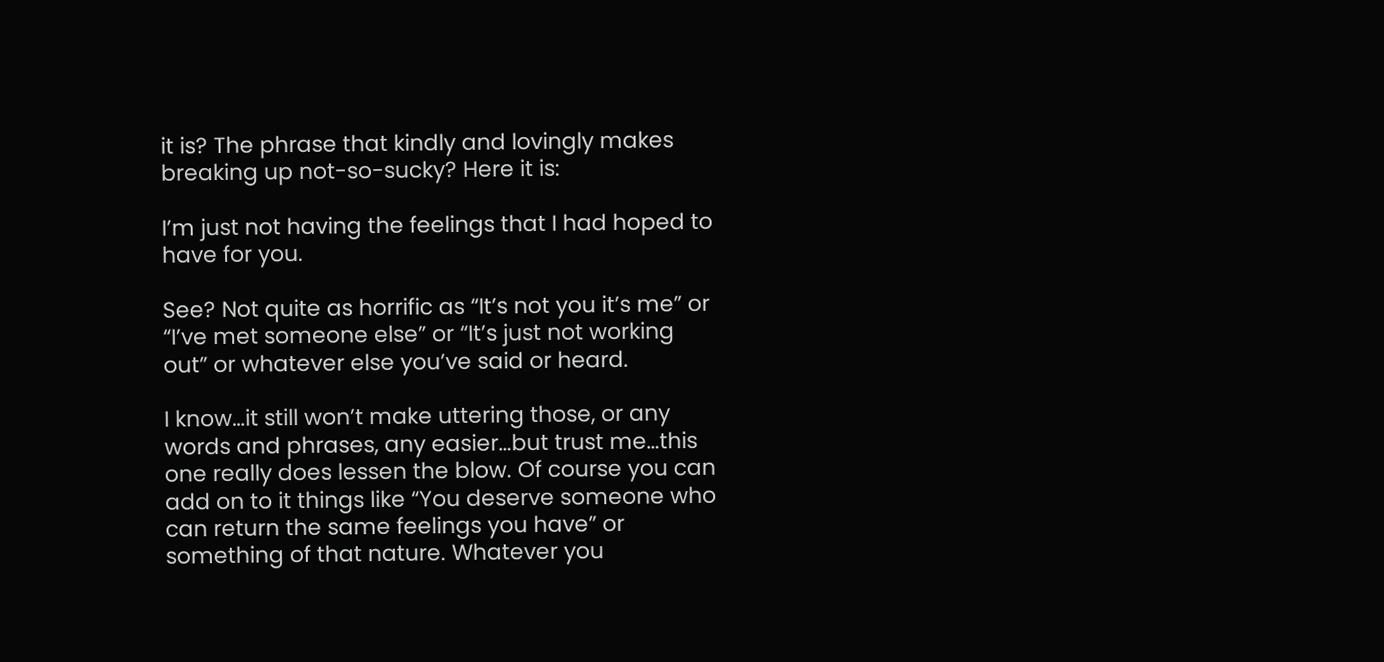it is? The phrase that kindly and lovingly makes breaking up not-so-sucky? Here it is:

I’m just not having the feelings that I had hoped to have for you.

See? Not quite as horrific as “It’s not you it’s me” or “I’ve met someone else” or “It’s just not working out” or whatever else you’ve said or heard.

I know…it still won’t make uttering those, or any words and phrases, any easier…but trust me…this one really does lessen the blow. Of course you can add on to it things like “You deserve someone who can return the same feelings you have” or something of that nature. Whatever you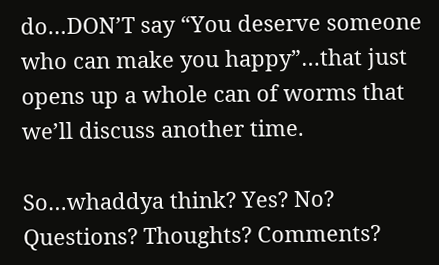do…DON’T say “You deserve someone who can make you happy”…that just opens up a whole can of worms that we’ll discuss another time.

So…whaddya think? Yes? No? Questions? Thoughts? Comments?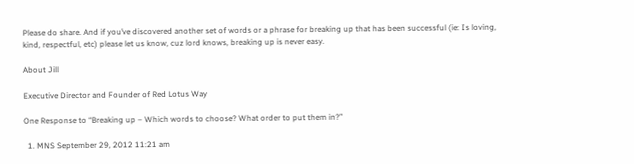Please do share. And if you’ve discovered another set of words or a phrase for breaking up that has been successful (ie: Is loving, kind, respectful, etc) please let us know, cuz lord knows, breaking up is never easy.

About Jill

Executive Director and Founder of Red Lotus Way

One Response to “Breaking up – Which words to choose? What order to put them in?”

  1. MNS September 29, 2012 11:21 am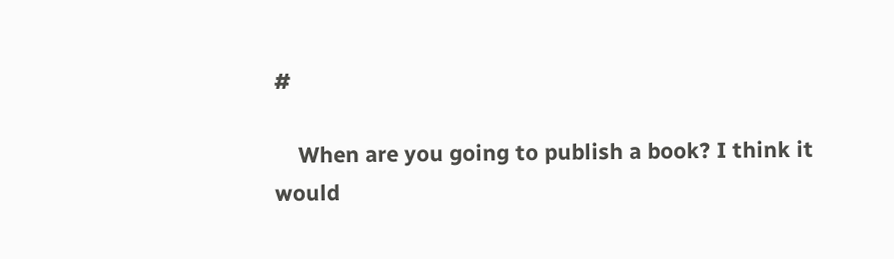#

    When are you going to publish a book? I think it would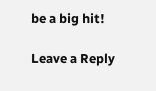be a big hit!

Leave a Reply